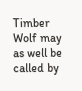Timber Wolf may as well be called by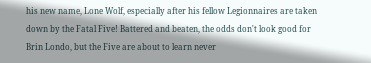his new name, Lone Wolf, especially after his fellow Legionnaires are taken down by the Fatal Five! Battered and beaten, the odds don't look good for Brin Londo, but the Five are about to learn never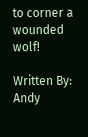to corner a wounded wolf!

Written By: Andy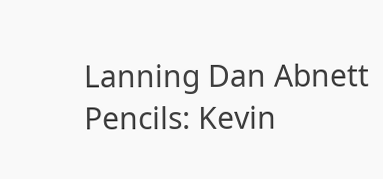Lanning Dan Abnett Pencils: Kevin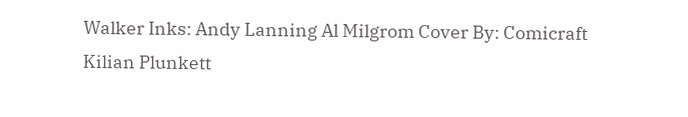Walker Inks: Andy Lanning Al Milgrom Cover By: Comicraft Kilian Plunkett